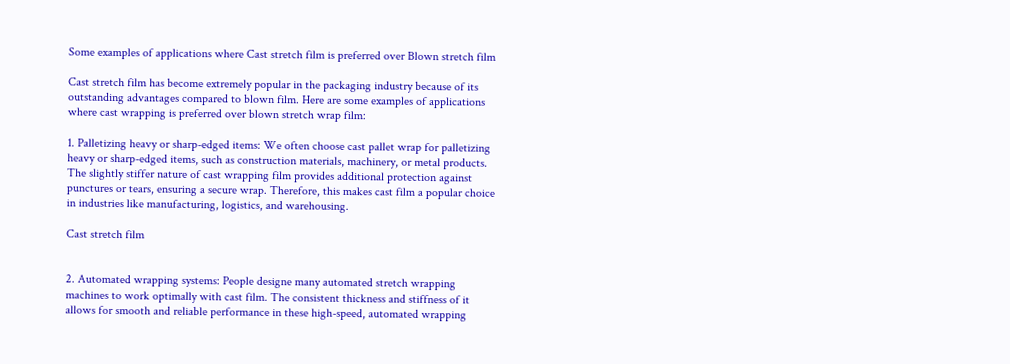Some examples of applications where Cast stretch film is preferred over Blown stretch film

Cast stretch film has become extremely popular in the packaging industry because of its outstanding advantages compared to blown film. Here are some examples of applications where cast wrapping is preferred over blown stretch wrap film:

1. Palletizing heavy or sharp-edged items: We often choose cast pallet wrap for palletizing heavy or sharp-edged items, such as construction materials, machinery, or metal products. The slightly stiffer nature of cast wrapping film provides additional protection against punctures or tears, ensuring a secure wrap. Therefore, this makes cast film a popular choice in industries like manufacturing, logistics, and warehousing.

Cast stretch film


2. Automated wrapping systems: People designe many automated stretch wrapping machines to work optimally with cast film. The consistent thickness and stiffness of it allows for smooth and reliable performance in these high-speed, automated wrapping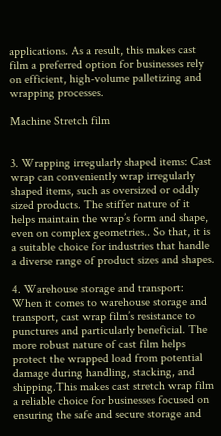applications. As a result, this makes cast film a preferred option for businesses rely on efficient, high-volume palletizing and wrapping processes.

Machine Stretch film


3. Wrapping irregularly shaped items: Cast wrap can conveniently wrap irregularly shaped items, such as oversized or oddly sized products. The stiffer nature of it helps maintain the wrap’s form and shape, even on complex geometries.. So that, it is a suitable choice for industries that handle a diverse range of product sizes and shapes.

4. Warehouse storage and transport: When it comes to warehouse storage and transport, cast wrap film’s resistance to punctures and particularly beneficial. The more robust nature of cast film helps protect the wrapped load from potential damage during handling, stacking, and shipping.This makes cast stretch wrap film a reliable choice for businesses focused on ensuring the safe and secure storage and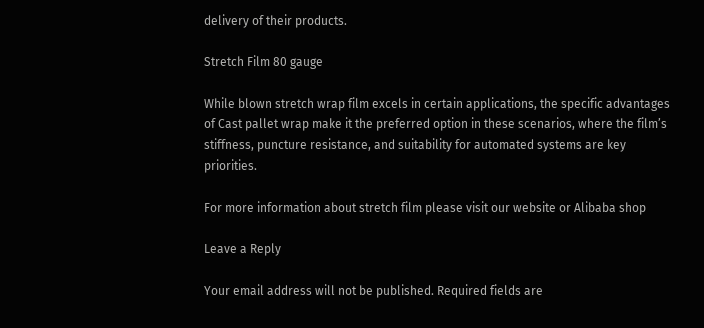delivery of their products.

Stretch Film 80 gauge

While blown stretch wrap film excels in certain applications, the specific advantages of Cast pallet wrap make it the preferred option in these scenarios, where the film’s stiffness, puncture resistance, and suitability for automated systems are key priorities.

For more information about stretch film please visit our website or Alibaba shop

Leave a Reply

Your email address will not be published. Required fields are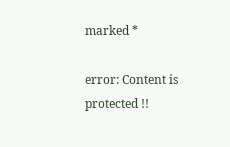marked *

error: Content is protected !!